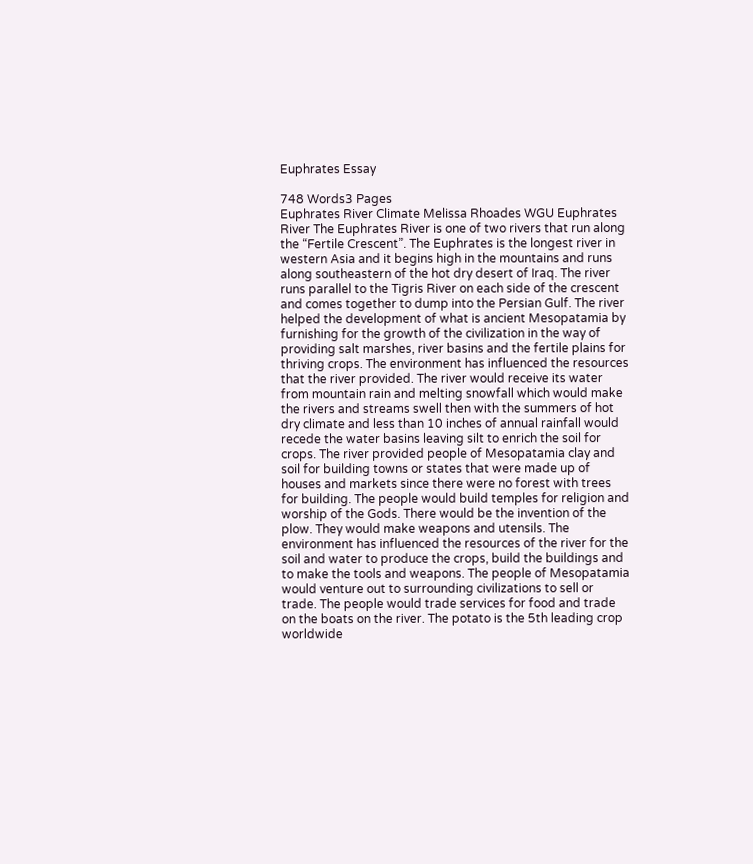Euphrates Essay

748 Words3 Pages
Euphrates River Climate Melissa Rhoades WGU Euphrates River The Euphrates River is one of two rivers that run along the “Fertile Crescent”. The Euphrates is the longest river in western Asia and it begins high in the mountains and runs along southeastern of the hot dry desert of Iraq. The river runs parallel to the Tigris River on each side of the crescent and comes together to dump into the Persian Gulf. The river helped the development of what is ancient Mesopatamia by furnishing for the growth of the civilization in the way of providing salt marshes, river basins and the fertile plains for thriving crops. The environment has influenced the resources that the river provided. The river would receive its water from mountain rain and melting snowfall which would make the rivers and streams swell then with the summers of hot dry climate and less than 10 inches of annual rainfall would recede the water basins leaving silt to enrich the soil for crops. The river provided people of Mesopatamia clay and soil for building towns or states that were made up of houses and markets since there were no forest with trees for building. The people would build temples for religion and worship of the Gods. There would be the invention of the plow. They would make weapons and utensils. The environment has influenced the resources of the river for the soil and water to produce the crops, build the buildings and to make the tools and weapons. The people of Mesopatamia would venture out to surrounding civilizations to sell or trade. The people would trade services for food and trade on the boats on the river. The potato is the 5th leading crop worldwide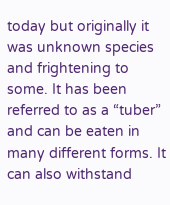today but originally it was unknown species and frightening to some. It has been referred to as a “tuber” and can be eaten in many different forms. It can also withstand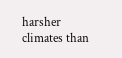harsher climates than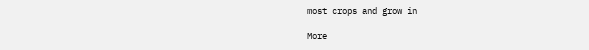most crops and grow in

More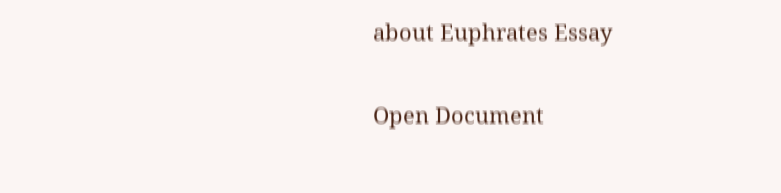about Euphrates Essay

Open Document